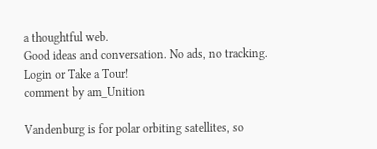a thoughtful web.
Good ideas and conversation. No ads, no tracking.   Login or Take a Tour!
comment by am_Unition

Vandenburg is for polar orbiting satellites, so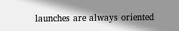launches are always oriented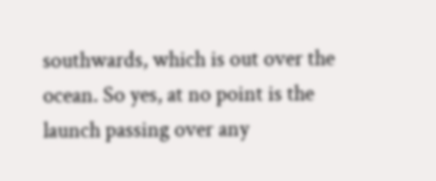southwards, which is out over the ocean. So yes, at no point is the launch passing over any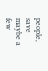people, save maybe a few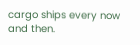cargo ships every now and then.